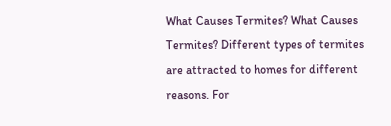What Causes Termites? What Causes Termites? Different types of termites are attracted to homes for different reasons. For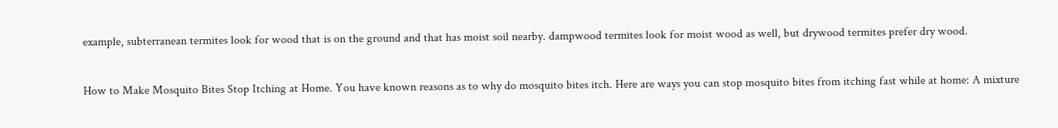example, subterranean termites look for wood that is on the ground and that has moist soil nearby. dampwood termites look for moist wood as well, but drywood termites prefer dry wood.

How to Make Mosquito Bites Stop Itching at Home. You have known reasons as to why do mosquito bites itch. Here are ways you can stop mosquito bites from itching fast while at home: A mixture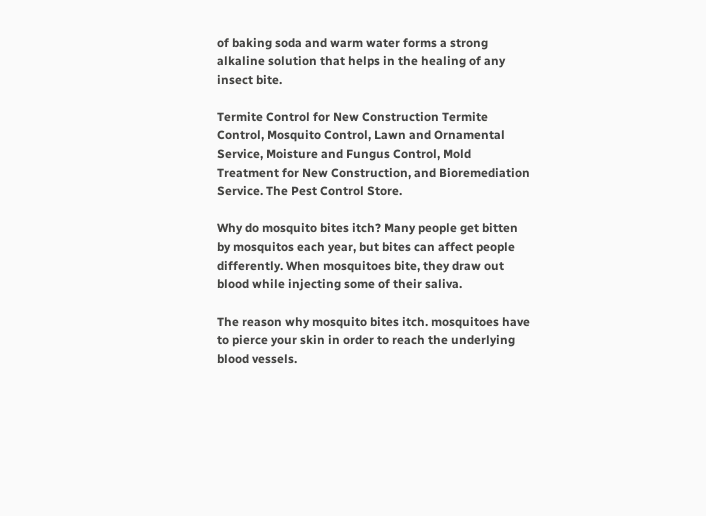of baking soda and warm water forms a strong alkaline solution that helps in the healing of any insect bite.

Termite Control for New Construction Termite Control, Mosquito Control, Lawn and Ornamental Service, Moisture and Fungus Control, Mold Treatment for New Construction, and Bioremediation Service. The Pest Control Store.

Why do mosquito bites itch? Many people get bitten by mosquitos each year, but bites can affect people differently. When mosquitoes bite, they draw out blood while injecting some of their saliva.

The reason why mosquito bites itch. mosquitoes have to pierce your skin in order to reach the underlying blood vessels.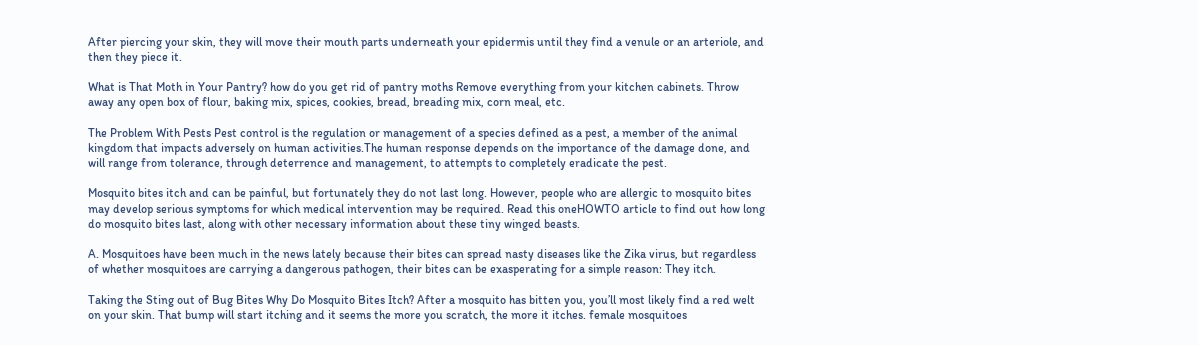After piercing your skin, they will move their mouth parts underneath your epidermis until they find a venule or an arteriole, and then they piece it.

What is That Moth in Your Pantry? how do you get rid of pantry moths Remove everything from your kitchen cabinets. Throw away any open box of flour, baking mix, spices, cookies, bread, breading mix, corn meal, etc.

The Problem With Pests Pest control is the regulation or management of a species defined as a pest, a member of the animal kingdom that impacts adversely on human activities.The human response depends on the importance of the damage done, and will range from tolerance, through deterrence and management, to attempts to completely eradicate the pest.

Mosquito bites itch and can be painful, but fortunately they do not last long. However, people who are allergic to mosquito bites may develop serious symptoms for which medical intervention may be required. Read this oneHOWTO article to find out how long do mosquito bites last, along with other necessary information about these tiny winged beasts.

A. Mosquitoes have been much in the news lately because their bites can spread nasty diseases like the Zika virus, but regardless of whether mosquitoes are carrying a dangerous pathogen, their bites can be exasperating for a simple reason: They itch.

Taking the Sting out of Bug Bites Why Do Mosquito Bites Itch? After a mosquito has bitten you, you’ll most likely find a red welt on your skin. That bump will start itching and it seems the more you scratch, the more it itches. female mosquitoes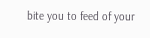bite you to feed of your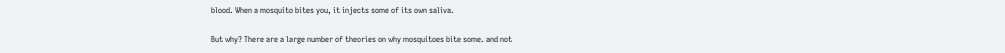blood. When a mosquito bites you, it injects some of its own saliva.

But why? There are a large number of theories on why mosquitoes bite some. and not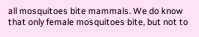all mosquitoes bite mammals. We do know that only female mosquitoes bite, but not to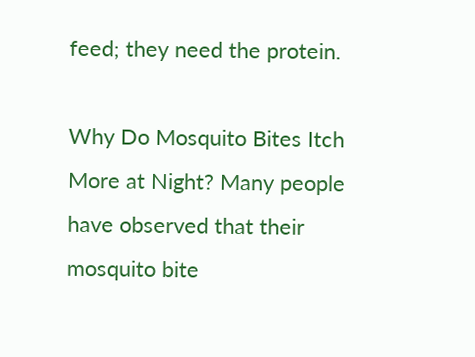feed; they need the protein.

Why Do Mosquito Bites Itch More at Night? Many people have observed that their mosquito bite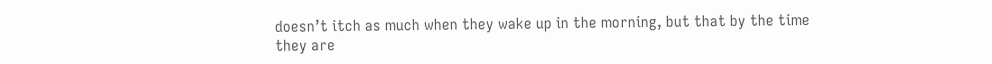doesn’t itch as much when they wake up in the morning, but that by the time they are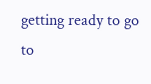getting ready to go to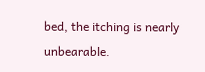bed, the itching is nearly unbearable.